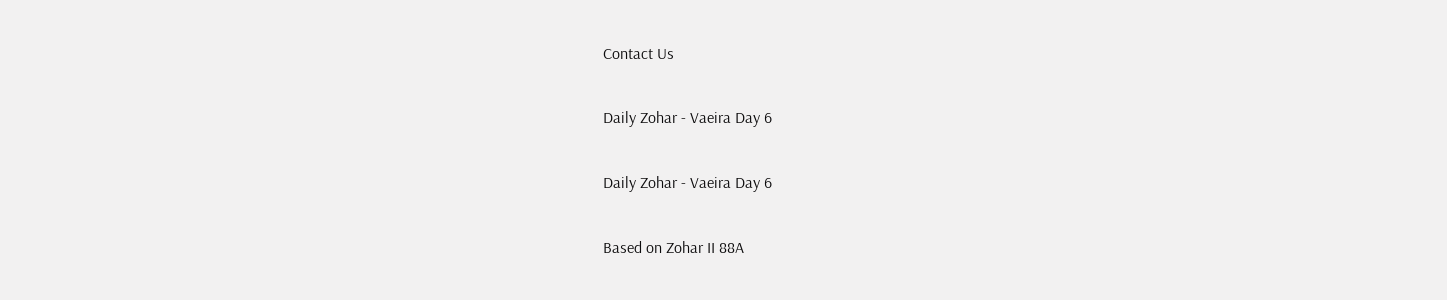Contact Us

Daily Zohar - Vaeira Day 6

Daily Zohar - Vaeira Day 6

Based on Zohar II 88A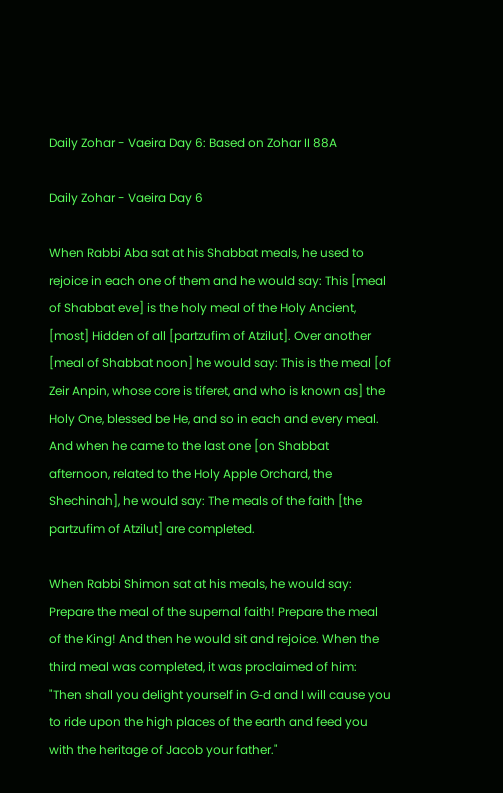Daily Zohar - Vaeira Day 6: Based on Zohar II 88A

Daily Zohar - Vaeira Day 6

When Rabbi Aba sat at his Shabbat meals, he used to rejoice in each one of them and he would say: This [meal of Shabbat eve] is the holy meal of the Holy Ancient, [most] Hidden of all [partzufim of Atzilut]. Over another [meal of Shabbat noon] he would say: This is the meal [of Zeir Anpin, whose core is tiferet, and who is known as] the Holy One, blessed be He, and so in each and every meal. And when he came to the last one [on Shabbat afternoon, related to the Holy Apple Orchard, the Shechinah], he would say: The meals of the faith [the partzufim of Atzilut] are completed.

When Rabbi Shimon sat at his meals, he would say: Prepare the meal of the supernal faith! Prepare the meal of the King! And then he would sit and rejoice. When the third meal was completed, it was proclaimed of him: "Then shall you delight yourself in G‑d and I will cause you to ride upon the high places of the earth and feed you with the heritage of Jacob your father."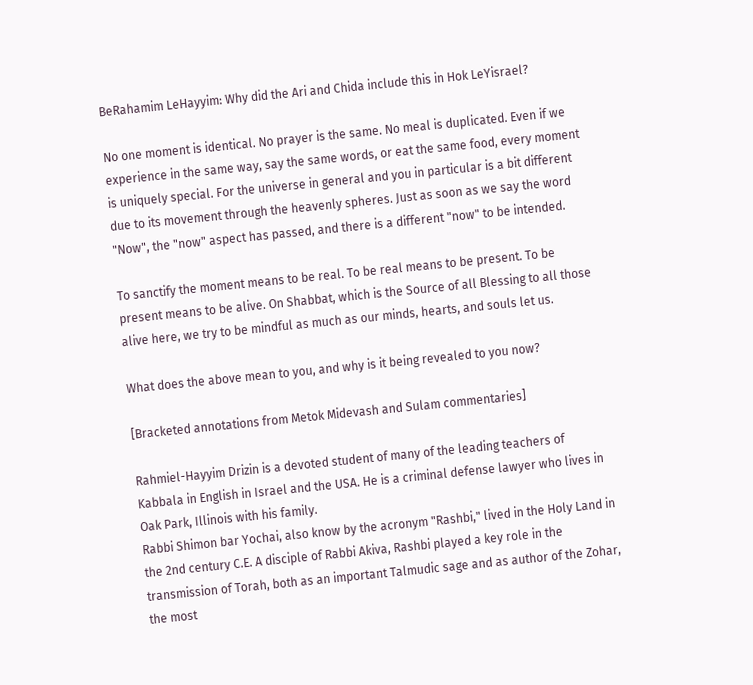BeRahamim LeHayyim: Why did the Ari and Chida include this in Hok LeYisrael?

No one moment is identical. No prayer is the same. No meal is duplicated. Even if we experience in the same way, say the same words, or eat the same food, every moment is uniquely special. For the universe in general and you in particular is a bit different due to its movement through the heavenly spheres. Just as soon as we say the word "Now", the "now" aspect has passed, and there is a different "now" to be intended.

To sanctify the moment means to be real. To be real means to be present. To be present means to be alive. On Shabbat, which is the Source of all Blessing to all those alive here, we try to be mindful as much as our minds, hearts, and souls let us.

What does the above mean to you, and why is it being revealed to you now?

[Bracketed annotations from Metok Midevash and Sulam commentaries]

Rahmiel-Hayyim Drizin is a devoted student of many of the leading teachers of Kabbala in English in Israel and the USA. He is a criminal defense lawyer who lives in Oak Park, Illinois with his family.
Rabbi Shimon bar Yochai, also know by the acronym "Rashbi," lived in the Holy Land in the 2nd century C.E. A disciple of Rabbi Akiva, Rashbi played a key role in the transmission of Torah, both as an important Talmudic sage and as author of the Zohar, the most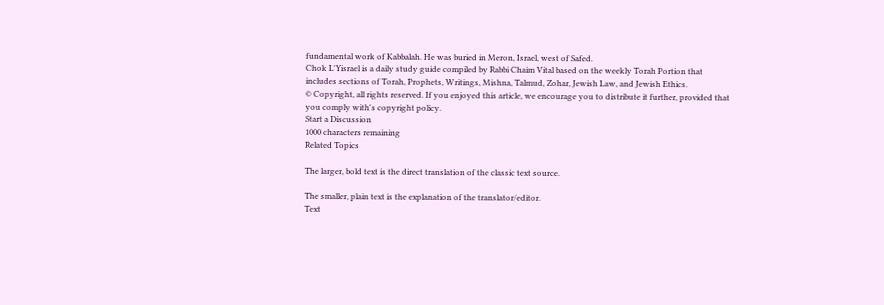fundamental work of Kabbalah. He was buried in Meron, Israel, west of Safed.
Chok L'Yisrael is a daily study guide compiled by Rabbi Chaim Vital based on the weekly Torah Portion that includes sections of Torah, Prophets, Writings, Mishna, Talmud, Zohar, Jewish Law, and Jewish Ethics.
© Copyright, all rights reserved. If you enjoyed this article, we encourage you to distribute it further, provided that you comply with's copyright policy.
Start a Discussion
1000 characters remaining
Related Topics

The larger, bold text is the direct translation of the classic text source.

The smaller, plain text is the explanation of the translator/editor.
Text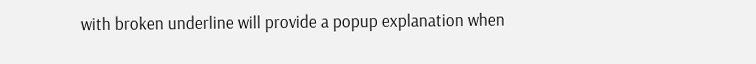with broken underline will provide a popup explanation when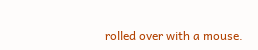rolled over with a mouse.